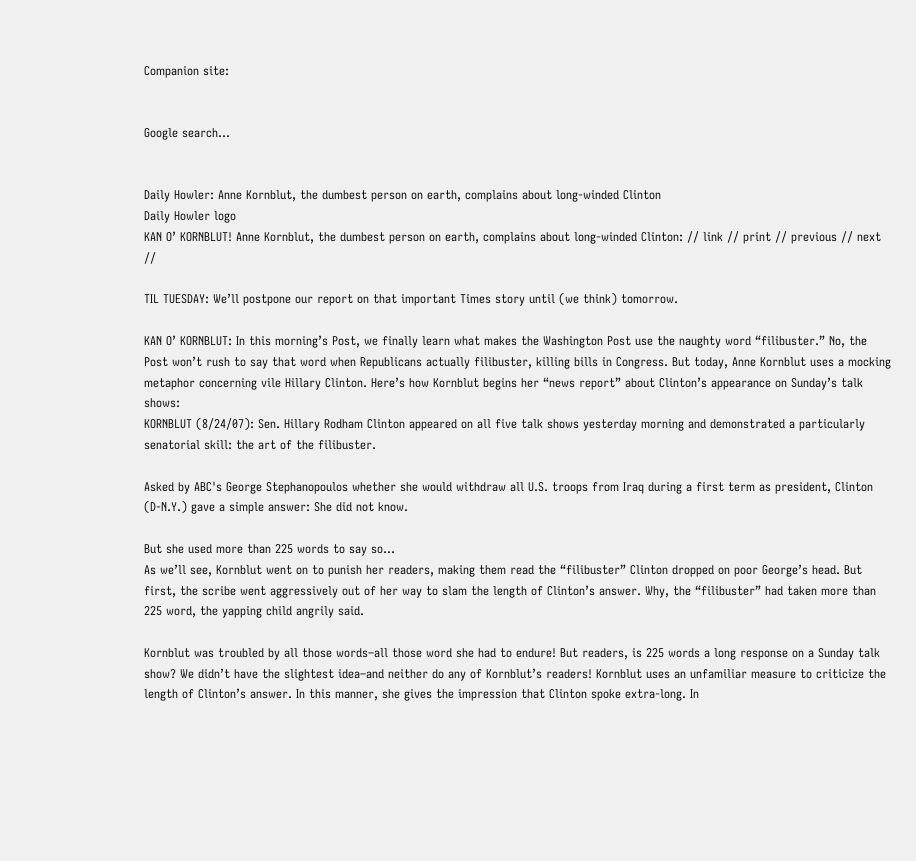Companion site:


Google search...


Daily Howler: Anne Kornblut, the dumbest person on earth, complains about long-winded Clinton
Daily Howler logo
KAN O’ KORNBLUT! Anne Kornblut, the dumbest person on earth, complains about long-winded Clinton: // link // print // previous // next //

TIL TUESDAY: We’ll postpone our report on that important Times story until (we think) tomorrow.

KAN O’ KORNBLUT: In this morning’s Post, we finally learn what makes the Washington Post use the naughty word “filibuster.” No, the Post won’t rush to say that word when Republicans actually filibuster, killing bills in Congress. But today, Anne Kornblut uses a mocking metaphor concerning vile Hillary Clinton. Here’s how Kornblut begins her “news report” about Clinton’s appearance on Sunday’s talk shows:
KORNBLUT (8/24/07): Sen. Hillary Rodham Clinton appeared on all five talk shows yesterday morning and demonstrated a particularly senatorial skill: the art of the filibuster.

Asked by ABC's George Stephanopoulos whether she would withdraw all U.S. troops from Iraq during a first term as president, Clinton (D-N.Y.) gave a simple answer: She did not know.

But she used more than 225 words to say so...
As we’ll see, Kornblut went on to punish her readers, making them read the “filibuster” Clinton dropped on poor George’s head. But first, the scribe went aggressively out of her way to slam the length of Clinton’s answer. Why, the “filibuster” had taken more than 225 word, the yapping child angrily said.

Kornblut was troubled by all those words–all those word she had to endure! But readers, is 225 words a long response on a Sunday talk show? We didn’t have the slightest idea–and neither do any of Kornblut’s readers! Kornblut uses an unfamiliar measure to criticize the length of Clinton’s answer. In this manner, she gives the impression that Clinton spoke extra-long. In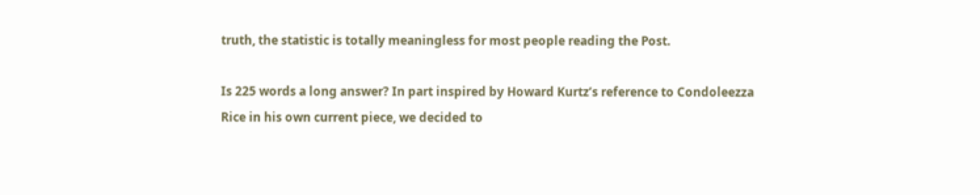truth, the statistic is totally meaningless for most people reading the Post.

Is 225 words a long answer? In part inspired by Howard Kurtz’s reference to Condoleezza Rice in his own current piece, we decided to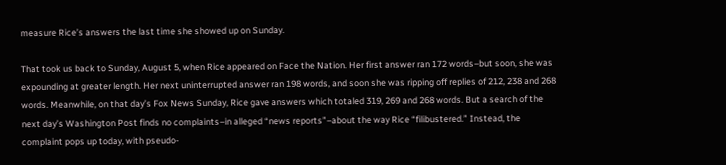measure Rice’s answers the last time she showed up on Sunday.

That took us back to Sunday, August 5, when Rice appeared on Face the Nation. Her first answer ran 172 words–but soon, she was expounding at greater length. Her next uninterrupted answer ran 198 words, and soon she was ripping off replies of 212, 238 and 268 words. Meanwhile, on that day’s Fox News Sunday, Rice gave answers which totaled 319, 269 and 268 words. But a search of the next day’s Washington Post finds no complaints–in alleged “news reports”–about the way Rice “filibustered.” Instead, the complaint pops up today, with pseudo-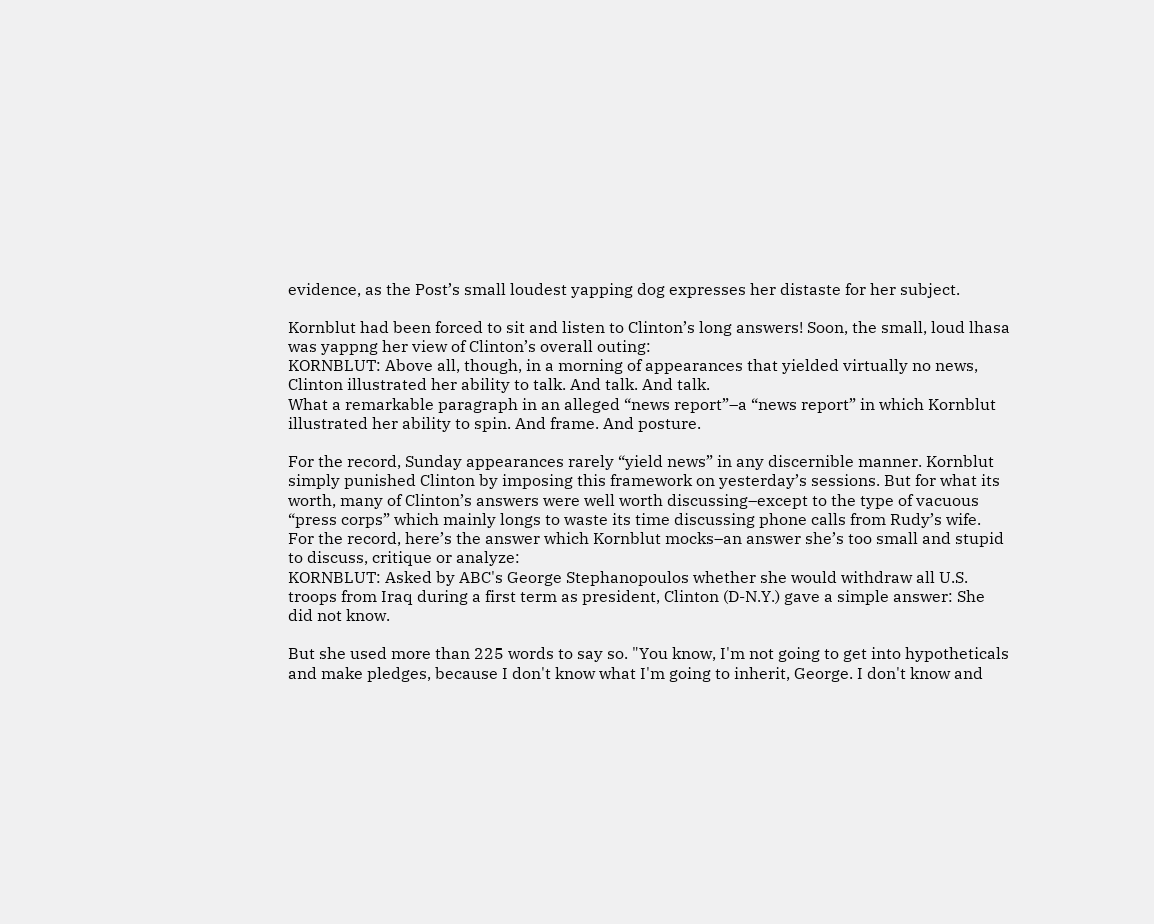evidence, as the Post’s small loudest yapping dog expresses her distaste for her subject.

Kornblut had been forced to sit and listen to Clinton’s long answers! Soon, the small, loud lhasa was yappng her view of Clinton’s overall outing:
KORNBLUT: Above all, though, in a morning of appearances that yielded virtually no news, Clinton illustrated her ability to talk. And talk. And talk.
What a remarkable paragraph in an alleged “news report”–a “news report” in which Kornblut illustrated her ability to spin. And frame. And posture.

For the record, Sunday appearances rarely “yield news” in any discernible manner. Kornblut simply punished Clinton by imposing this framework on yesterday’s sessions. But for what its worth, many of Clinton’s answers were well worth discussing–except to the type of vacuous “press corps” which mainly longs to waste its time discussing phone calls from Rudy’s wife. For the record, here’s the answer which Kornblut mocks–an answer she’s too small and stupid to discuss, critique or analyze:
KORNBLUT: Asked by ABC's George Stephanopoulos whether she would withdraw all U.S. troops from Iraq during a first term as president, Clinton (D-N.Y.) gave a simple answer: She did not know.

But she used more than 225 words to say so. "You know, I'm not going to get into hypotheticals and make pledges, because I don't know what I'm going to inherit, George. I don't know and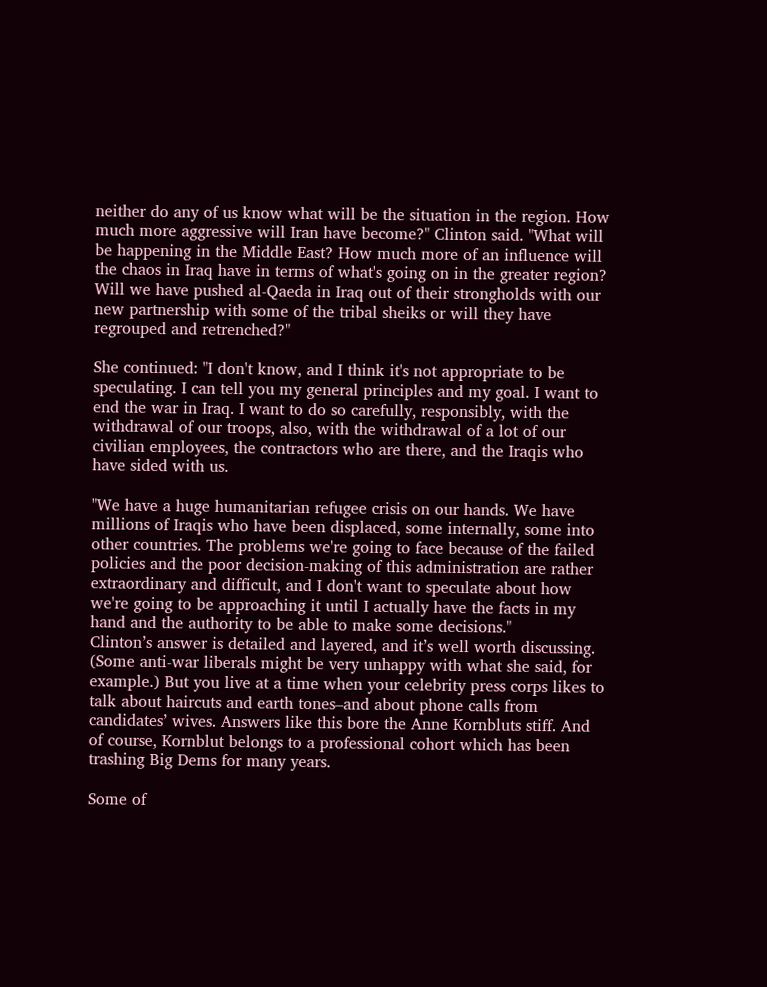neither do any of us know what will be the situation in the region. How much more aggressive will Iran have become?" Clinton said. "What will be happening in the Middle East? How much more of an influence will the chaos in Iraq have in terms of what's going on in the greater region? Will we have pushed al-Qaeda in Iraq out of their strongholds with our new partnership with some of the tribal sheiks or will they have regrouped and retrenched?"

She continued: "I don't know, and I think it's not appropriate to be speculating. I can tell you my general principles and my goal. I want to end the war in Iraq. I want to do so carefully, responsibly, with the withdrawal of our troops, also, with the withdrawal of a lot of our civilian employees, the contractors who are there, and the Iraqis who have sided with us.

"We have a huge humanitarian refugee crisis on our hands. We have millions of Iraqis who have been displaced, some internally, some into other countries. The problems we're going to face because of the failed policies and the poor decision-making of this administration are rather extraordinary and difficult, and I don't want to speculate about how we're going to be approaching it until I actually have the facts in my hand and the authority to be able to make some decisions."
Clinton’s answer is detailed and layered, and it’s well worth discussing. (Some anti-war liberals might be very unhappy with what she said, for example.) But you live at a time when your celebrity press corps likes to talk about haircuts and earth tones–and about phone calls from candidates’ wives. Answers like this bore the Anne Kornbluts stiff. And of course, Kornblut belongs to a professional cohort which has been trashing Big Dems for many years.

Some of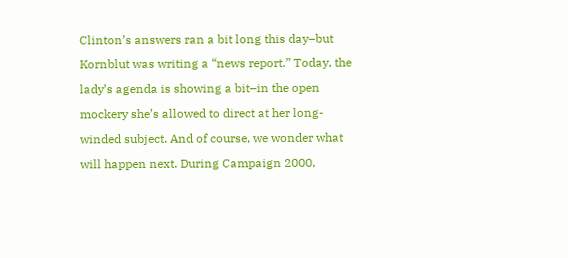Clinton’s answers ran a bit long this day–but Kornblut was writing a “news report.” Today, the lady’s agenda is showing a bit–in the open mockery she’s allowed to direct at her long-winded subject. And of course, we wonder what will happen next. During Campaign 2000,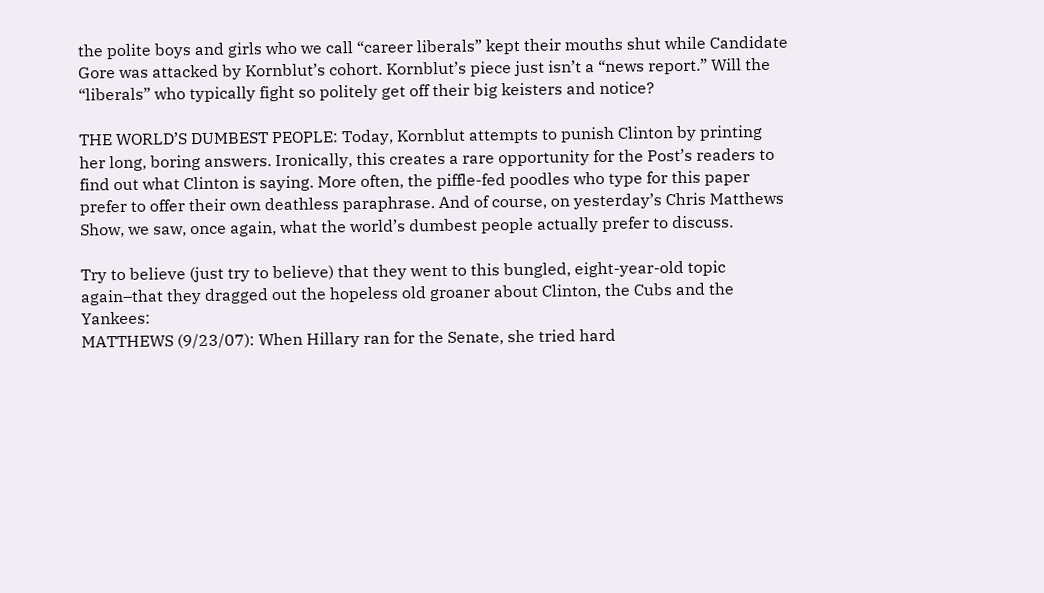the polite boys and girls who we call “career liberals” kept their mouths shut while Candidate Gore was attacked by Kornblut’s cohort. Kornblut’s piece just isn’t a “news report.” Will the “liberals” who typically fight so politely get off their big keisters and notice?

THE WORLD’S DUMBEST PEOPLE: Today, Kornblut attempts to punish Clinton by printing her long, boring answers. Ironically, this creates a rare opportunity for the Post’s readers to find out what Clinton is saying. More often, the piffle-fed poodles who type for this paper prefer to offer their own deathless paraphrase. And of course, on yesterday’s Chris Matthews Show, we saw, once again, what the world’s dumbest people actually prefer to discuss.

Try to believe (just try to believe) that they went to this bungled, eight-year-old topic again–that they dragged out the hopeless old groaner about Clinton, the Cubs and the Yankees:
MATTHEWS (9/23/07): When Hillary ran for the Senate, she tried hard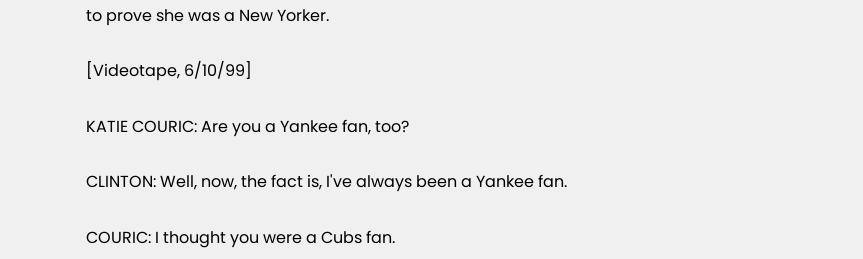to prove she was a New Yorker.

[Videotape, 6/10/99]

KATIE COURIC: Are you a Yankee fan, too?

CLINTON: Well, now, the fact is, I've always been a Yankee fan.

COURIC: I thought you were a Cubs fan.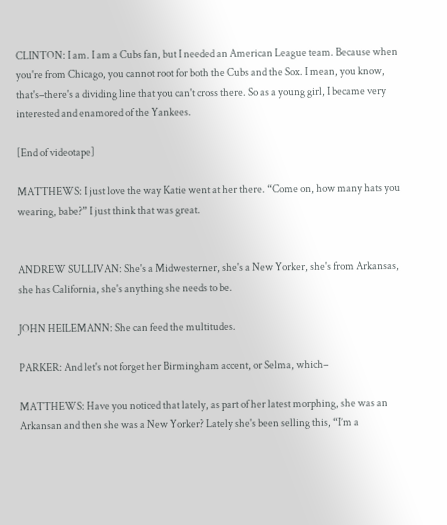CLINTON: I am. I am a Cubs fan, but I needed an American League team. Because when you're from Chicago, you cannot root for both the Cubs and the Sox. I mean, you know, that's–there's a dividing line that you can't cross there. So as a young girl, I became very interested and enamored of the Yankees.

[End of videotape]

MATTHEWS: I just love the way Katie went at her there. “Come on, how many hats you wearing, babe?” I just think that was great.


ANDREW SULLIVAN: She's a Midwesterner, she's a New Yorker, she's from Arkansas, she has California, she's anything she needs to be.

JOHN HEILEMANN: She can feed the multitudes.

PARKER: And let's not forget her Birmingham accent, or Selma, which–

MATTHEWS: Have you noticed that lately, as part of her latest morphing, she was an Arkansan and then she was a New Yorker? Lately she's been selling this, “I’m a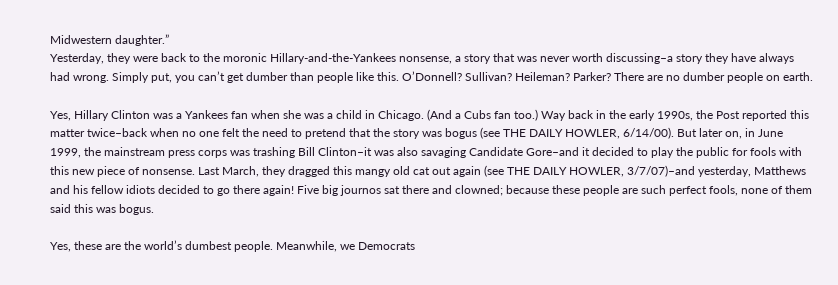Midwestern daughter.”
Yesterday, they were back to the moronic Hillary-and-the-Yankees nonsense, a story that was never worth discussing–a story they have always had wrong. Simply put, you can’t get dumber than people like this. O’Donnell? Sullivan? Heileman? Parker? There are no dumber people on earth.

Yes, Hillary Clinton was a Yankees fan when she was a child in Chicago. (And a Cubs fan too.) Way back in the early 1990s, the Post reported this matter twice–back when no one felt the need to pretend that the story was bogus (see THE DAILY HOWLER, 6/14/00). But later on, in June 1999, the mainstream press corps was trashing Bill Clinton–it was also savaging Candidate Gore–and it decided to play the public for fools with this new piece of nonsense. Last March, they dragged this mangy old cat out again (see THE DAILY HOWLER, 3/7/07)–and yesterday, Matthews and his fellow idiots decided to go there again! Five big journos sat there and clowned; because these people are such perfect fools, none of them said this was bogus.

Yes, these are the world’s dumbest people. Meanwhile, we Democrats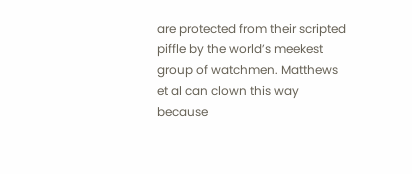are protected from their scripted piffle by the world’s meekest group of watchmen. Matthews et al can clown this way because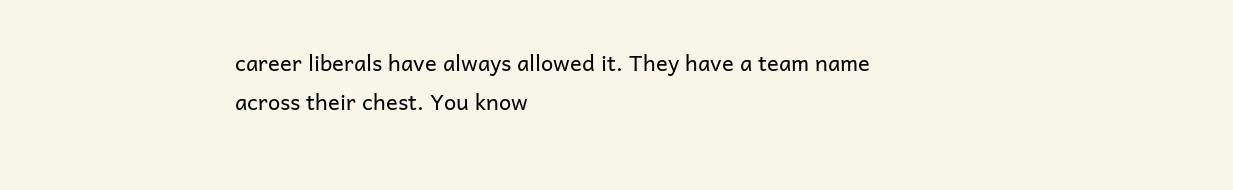career liberals have always allowed it. They have a team name across their chest. You know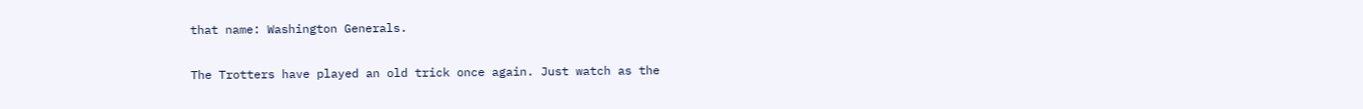that name: Washington Generals.

The Trotters have played an old trick once again. Just watch as the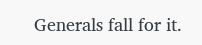Generals fall for it.